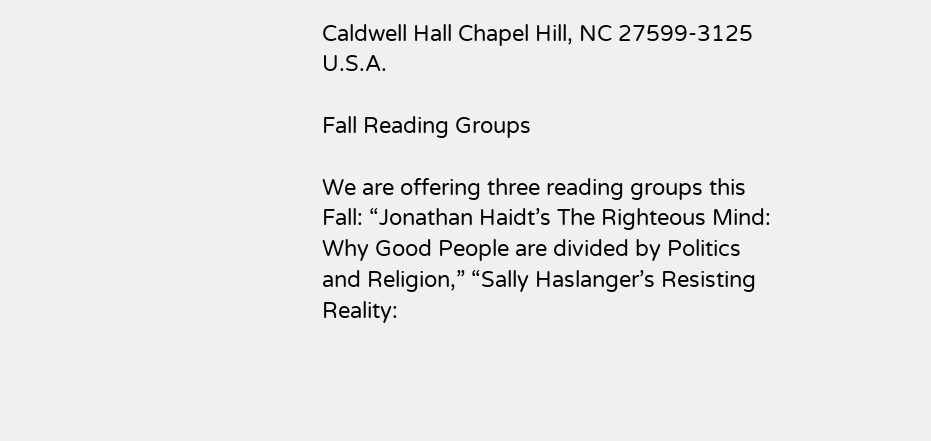Caldwell Hall Chapel Hill, NC 27599-3125 U.S.A.

Fall Reading Groups

We are offering three reading groups this Fall: “Jonathan Haidt’s The Righteous Mind: Why Good People are divided by Politics and Religion,” “Sally Haslanger’s Resisting Reality: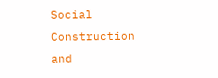Social Construction and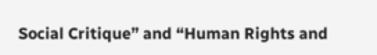Social Critique” and “Human Rights and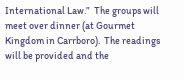International Law.”  The groups will meet over dinner (at Gourmet Kingdom in Carrboro).  The readings will be provided and the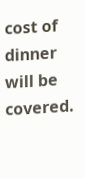cost of dinner will be covered.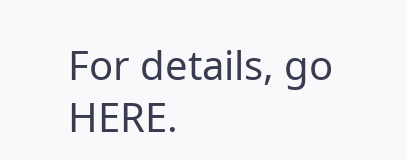For details, go HERE.